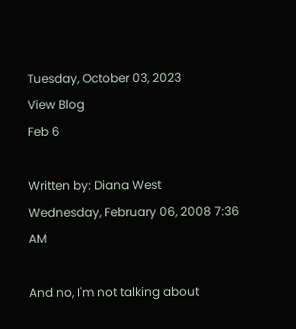Tuesday, October 03, 2023
View Blog
Feb 6

Written by: Diana West
Wednesday, February 06, 2008 7:36 AM

And no, I'm not talking about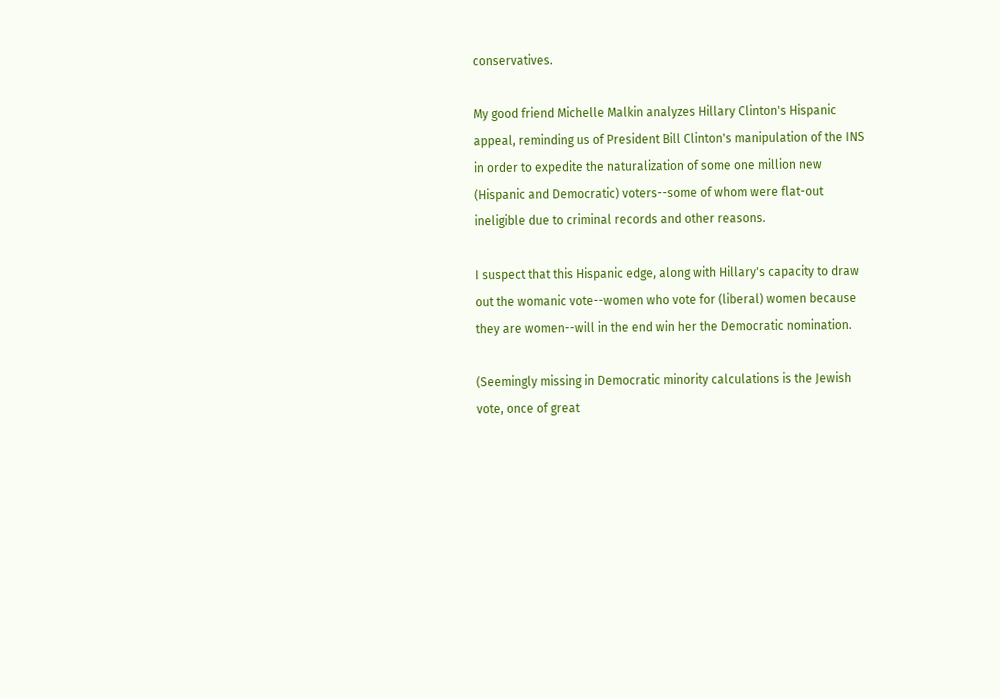conservatives.

My good friend Michelle Malkin analyzes Hillary Clinton's Hispanic appeal, reminding us of President Bill Clinton's manipulation of the INS in order to expedite the naturalization of some one million new (Hispanic and Democratic) voters--some of whom were flat-out ineligible due to criminal records and other reasons.

I suspect that this Hispanic edge, along with Hillary's capacity to draw out the womanic vote--women who vote for (liberal) women because they are women--will in the end win her the Democratic nomination.

(Seemingly missing in Democratic minority calculations is the Jewish vote, once of great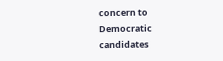concern to Democratic candidates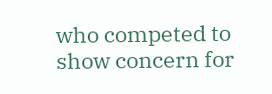who competed to show concern for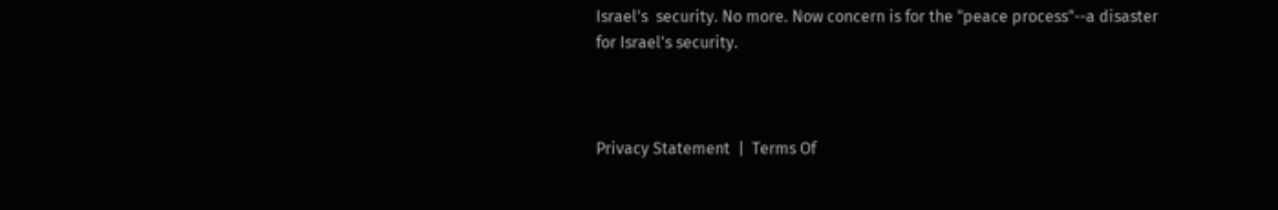Israel's  security. No more. Now concern is for the "peace process"--a disaster for Israel's security.



Privacy Statement  |  Terms Of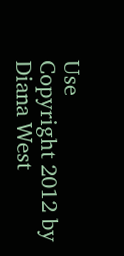Use
Copyright 2012 by Diana West